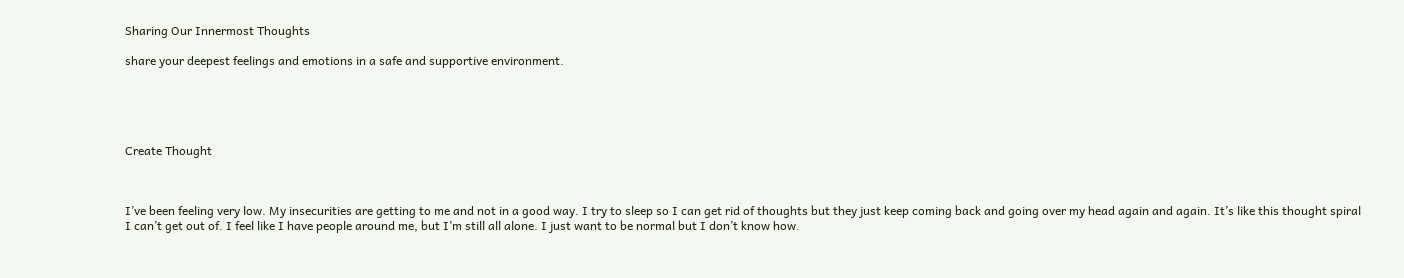Sharing Our Innermost Thoughts

share your deepest feelings and emotions in a safe and supportive environment.





Create Thought



I’ve been feeling very low. My insecurities are getting to me and not in a good way. I try to sleep so I can get rid of thoughts but they just keep coming back and going over my head again and again. It’s like this thought spiral I can’t get out of. I feel like I have people around me, but I’m still all alone. I just want to be normal but I don’t know how.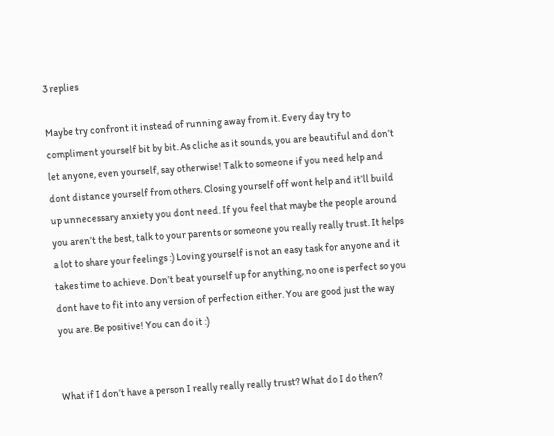3 replies

Maybe try confront it instead of running away from it. Every day try to compliment yourself bit by bit. As cliche as it sounds, you are beautiful and don’t let anyone, even yourself, say otherwise! Talk to someone if you need help and dont distance yourself from others. Closing yourself off wont help and it’ll build up unnecessary anxiety you dont need. If you feel that maybe the people around you aren’t the best, talk to your parents or someone you really really trust. It helps a lot to share your feelings :) Loving yourself is not an easy task for anyone and it takes time to achieve. Don’t beat yourself up for anything, no one is perfect so you dont have to fit into any version of perfection either. You are good just the way you are. Be positive! You can do it :)


What if I don’t have a person I really really really trust? What do I do then?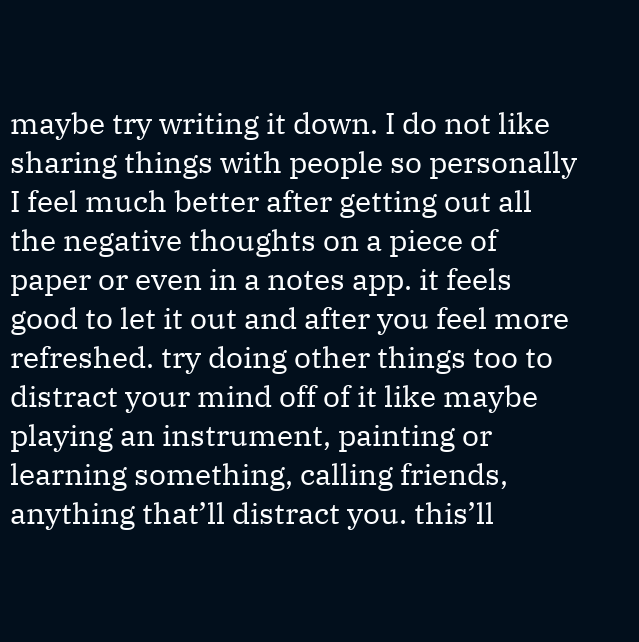maybe try writing it down. I do not like sharing things with people so personally I feel much better after getting out all the negative thoughts on a piece of paper or even in a notes app. it feels good to let it out and after you feel more refreshed. try doing other things too to distract your mind off of it like maybe playing an instrument, painting or learning something, calling friends, anything that’ll distract you. this’ll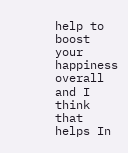help to boost your happiness overall and I think that helps In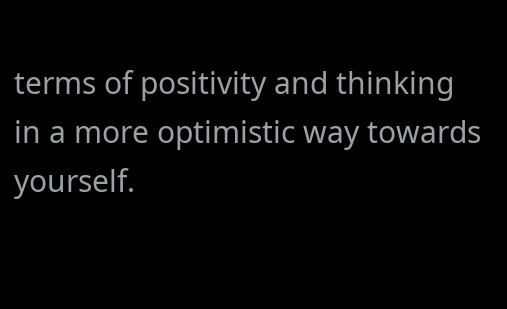terms of positivity and thinking in a more optimistic way towards yourself.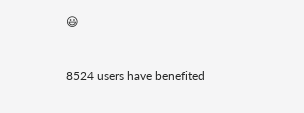😃


8524 users have benefited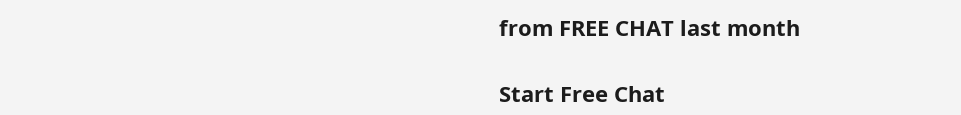from FREE CHAT last month

Start Free Chat